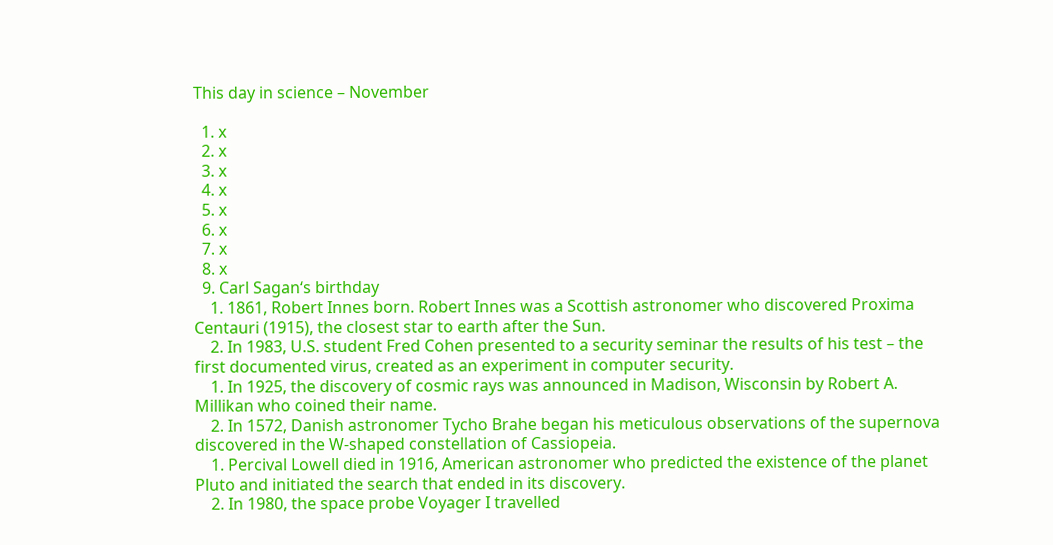This day in science – November

  1. x
  2. x
  3. x
  4. x
  5. x
  6. x
  7. x
  8. x
  9. Carl Sagan‘s birthday
    1. 1861, Robert Innes born. Robert Innes was a Scottish astronomer who discovered Proxima Centauri (1915), the closest star to earth after the Sun.
    2. In 1983, U.S. student Fred Cohen presented to a security seminar the results of his test – the first documented virus, created as an experiment in computer security.
    1. In 1925, the discovery of cosmic rays was announced in Madison, Wisconsin by Robert A. Millikan who coined their name.
    2. In 1572, Danish astronomer Tycho Brahe began his meticulous observations of the supernova discovered in the W-shaped constellation of Cassiopeia.
    1. Percival Lowell died in 1916, American astronomer who predicted the existence of the planet Pluto and initiated the search that ended in its discovery.
    2. In 1980, the space probe Voyager I travelled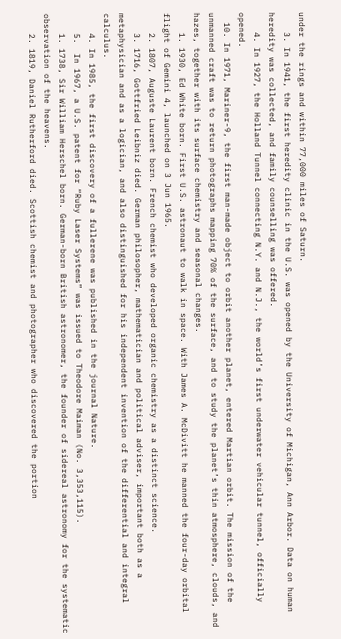under the rings and within 77,000 miles of Saturn.
    3. In 1941, the first heredity clinic in the U.S. was opened by the University of Michigan, Ann Arbor. Data on human heredity was collected, and family counselling was offered.
    4. In 1927, the Holland Tunnel connecting N.Y. and N.J., the world’s first underwater vehicular tunnel, officially opened.
  10. In 1971, Mariner-9, the first man-made object to orbit another planet, entered Martian orbit. The mission of the unmanned craft was to return photographs mapping 70% of the surface, and to study the planet’s thin atmosphere, clouds, and hazes, together with its surface chemistry and seasonal changes.
    1. 1930, Ed White born. First U.S. astronaut to walk in space. With James A. McDivitt he manned the four-day orbital flight of Gemini 4, launched on 3 Jun 1965.
    2. 1807, Auguste Laurent born. French chemist who developed organic chemistry as a distinct science.
    3. 1716, Gottfried Leibniz died. German philosopher, mathematician and political adviser, important both as a metaphysician and as a logician, and also distinguished for his independent invention of the differential and integral calculus.
    4. In 1985, the first discovery of a fullerene was published in the journal Nature.
    5.  In 1967, a U.S. patent for “Ruby Laser Systems” was issued to Theodore Maiman (No. 3,353,115).
    1. 1738, Sir William Herschel born. German-born British astronomer, the founder of sidereal astronomy for the systematic observation of the heavens.
    2. 1819, Daniel Rutherford died. Scottish chemist and photographer who discovered the portion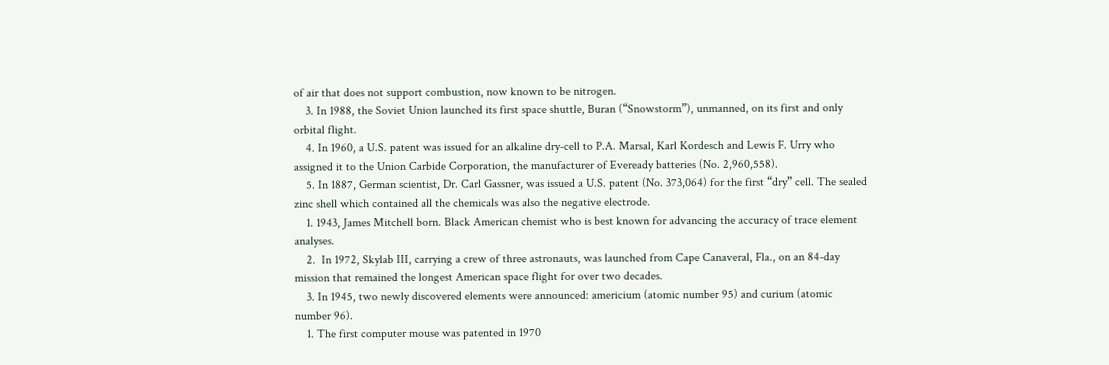of air that does not support combustion, now known to be nitrogen.
    3. In 1988, the Soviet Union launched its first space shuttle, Buran (“Snowstorm”), unmanned, on its first and only orbital flight.
    4. In 1960, a U.S. patent was issued for an alkaline dry-cell to P.A. Marsal, Karl Kordesch and Lewis F. Urry who assigned it to the Union Carbide Corporation, the manufacturer of Eveready batteries (No. 2,960,558).
    5. In 1887, German scientist, Dr. Carl Gassner, was issued a U.S. patent (No. 373,064) for the first “dry” cell. The sealed zinc shell which contained all the chemicals was also the negative electrode.
    1. 1943, James Mitchell born. Black American chemist who is best known for advancing the accuracy of trace element analyses.
    2.  In 1972, Skylab III, carrying a crew of three astronauts, was launched from Cape Canaveral, Fla., on an 84-day mission that remained the longest American space flight for over two decades.
    3. In 1945, two newly discovered elements were announced: americium (atomic number 95) and curium (atomic number 96).
    1. The first computer mouse was patented in 1970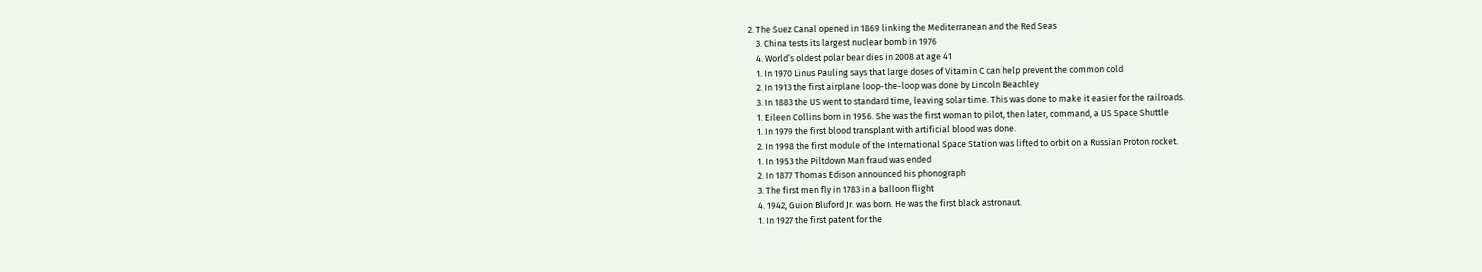2. The Suez Canal opened in 1869 linking the Mediterranean and the Red Seas
    3. China tests its largest nuclear bomb in 1976
    4. World’s oldest polar bear dies in 2008 at age 41
    1. In 1970 Linus Pauling says that large doses of Vitamin C can help prevent the common cold
    2. In 1913 the first airplane loop-the-loop was done by Lincoln Beachley
    3. In 1883 the US went to standard time, leaving solar time. This was done to make it easier for the railroads.
    1. Eileen Collins born in 1956. She was the first woman to pilot, then later, command, a US Space Shuttle
    1. In 1979 the first blood transplant with artificial blood was done.
    2. In 1998 the first module of the International Space Station was lifted to orbit on a Russian Proton rocket.
    1. In 1953 the Piltdown Man fraud was ended
    2. In 1877 Thomas Edison announced his phonograph
    3. The first men fly in 1783 in a balloon flight
    4. 1942, Guion Bluford Jr. was born. He was the first black astronaut.
    1. In 1927 the first patent for the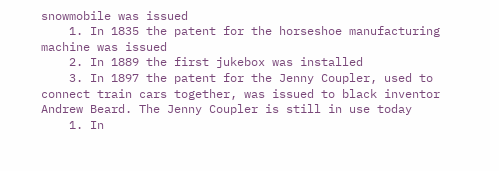snowmobile was issued
    1. In 1835 the patent for the horseshoe manufacturing machine was issued
    2. In 1889 the first jukebox was installed
    3. In 1897 the patent for the Jenny Coupler, used to connect train cars together, was issued to black inventor Andrew Beard. The Jenny Coupler is still in use today
    1. In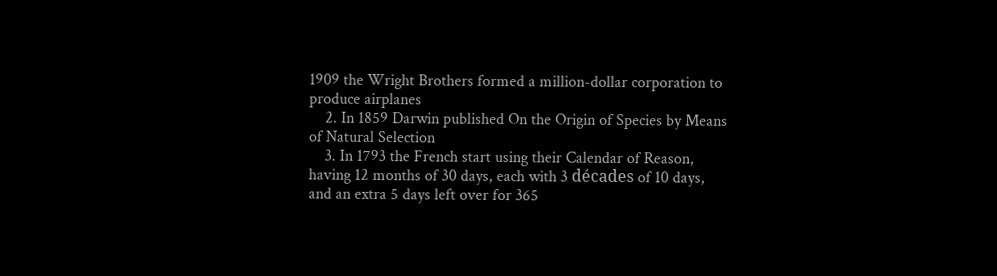1909 the Wright Brothers formed a million-dollar corporation to produce airplanes
    2. In 1859 Darwin published On the Origin of Species by Means of Natural Selection
    3. In 1793 the French start using their Calendar of Reason, having 12 months of 30 days, each with 3 décades of 10 days, and an extra 5 days left over for 365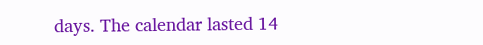days. The calendar lasted 14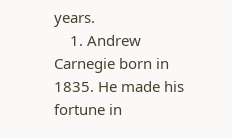years.
    1. Andrew Carnegie born in 1835. He made his fortune in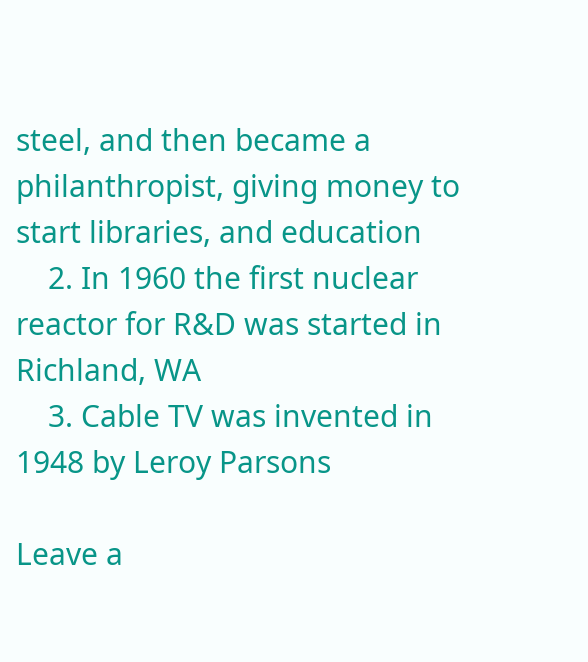steel, and then became a philanthropist, giving money to start libraries, and education
    2. In 1960 the first nuclear reactor for R&D was started in Richland, WA
    3. Cable TV was invented in 1948 by Leroy Parsons

Leave a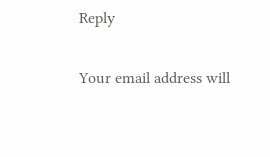Reply

Your email address will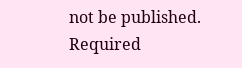not be published. Required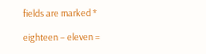fields are marked *

eighteen − eleven =